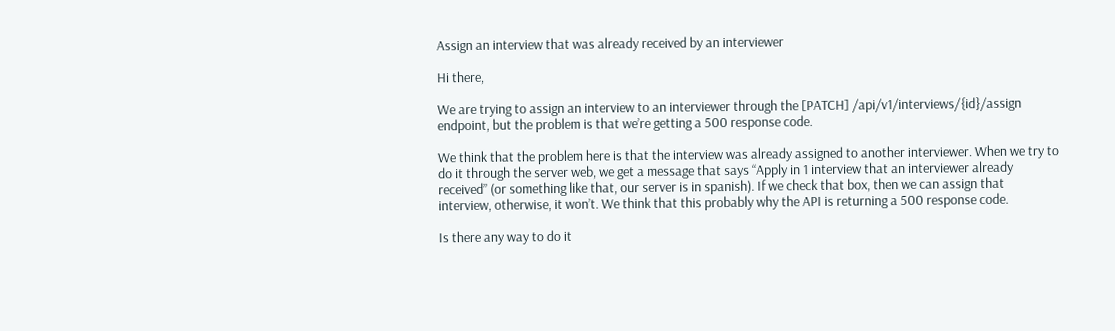Assign an interview that was already received by an interviewer

Hi there,

We are trying to assign an interview to an interviewer through the [PATCH] /api/v1/interviews/{id}/assign endpoint, but the problem is that we’re getting a 500 response code.

We think that the problem here is that the interview was already assigned to another interviewer. When we try to do it through the server web, we get a message that says “Apply in 1 interview that an interviewer already received” (or something like that, our server is in spanish). If we check that box, then we can assign that interview, otherwise, it won’t. We think that this probably why the API is returning a 500 response code.

Is there any way to do it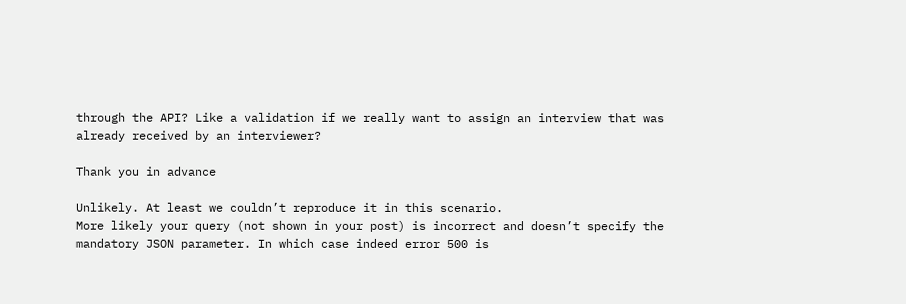through the API? Like a validation if we really want to assign an interview that was already received by an interviewer?

Thank you in advance

Unlikely. At least we couldn’t reproduce it in this scenario.
More likely your query (not shown in your post) is incorrect and doesn’t specify the mandatory JSON parameter. In which case indeed error 500 is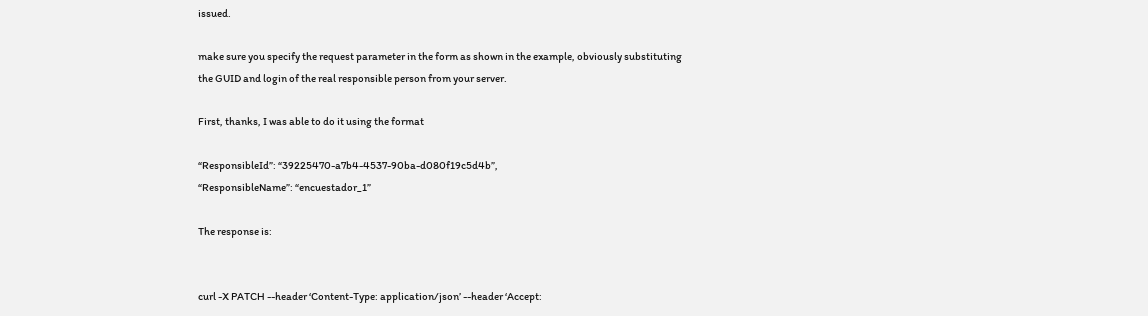issued.

make sure you specify the request parameter in the form as shown in the example, obviously substituting the GUID and login of the real responsible person from your server.

First, thanks, I was able to do it using the format

“ResponsibleId”: “39225470-a7b4-4537-90ba-d080f19c5d4b”,
“ResponsibleName”: “encuestador_1”

The response is:


curl -X PATCH --header ‘Content-Type: application/json’ --header ‘Accept: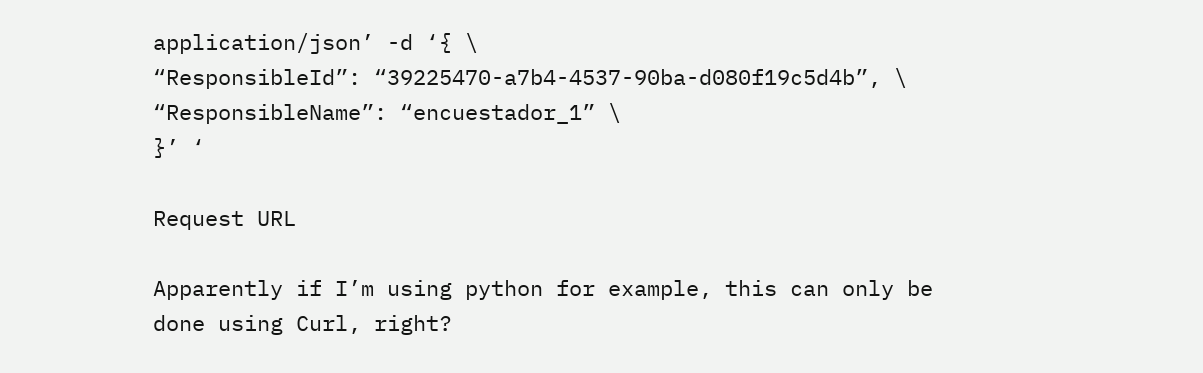application/json’ -d ‘{ \
“ResponsibleId”: “39225470-a7b4-4537-90ba-d080f19c5d4b”, \
“ResponsibleName”: “encuestador_1” \
}’ ‘

Request URL

Apparently if I’m using python for example, this can only be done using Curl, right?